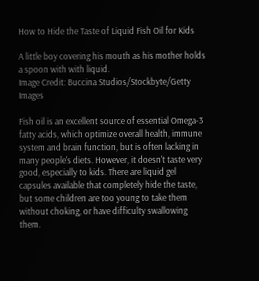How to Hide the Taste of Liquid Fish Oil for Kids

A little boy covering his mouth as his mother holds a spoon with with liquid.
Image Credit: Buccina Studios/Stockbyte/Getty Images

Fish oil is an excellent source of essential Omega-3 fatty acids, which optimize overall health, immune system and brain function, but is often lacking in many people's diets. However, it doesn't taste very good, especially to kids. There are liquid gel capsules available that completely hide the taste, but some children are too young to take them without choking, or have difficulty swallowing them.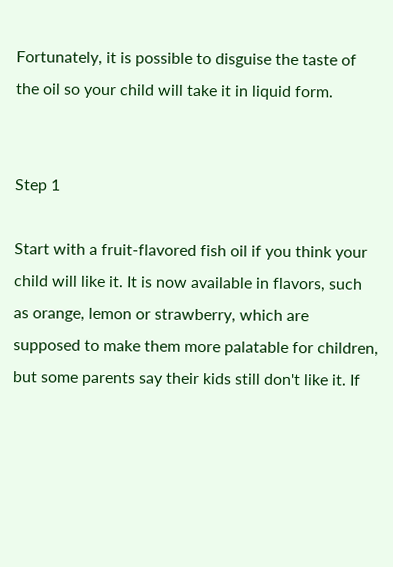Fortunately, it is possible to disguise the taste of the oil so your child will take it in liquid form.


Step 1

Start with a fruit-flavored fish oil if you think your child will like it. It is now available in flavors, such as orange, lemon or strawberry, which are supposed to make them more palatable for children, but some parents say their kids still don't like it. If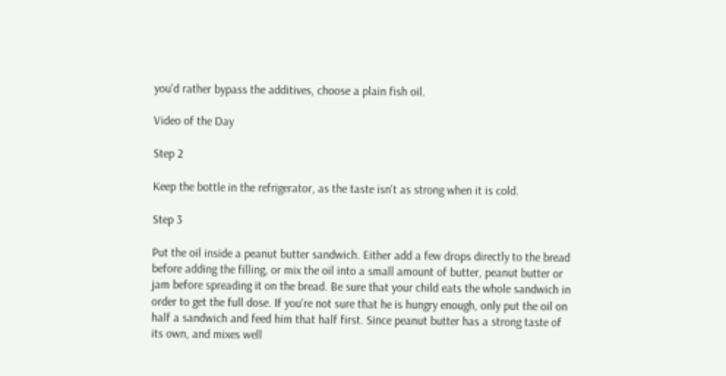you'd rather bypass the additives, choose a plain fish oil.

Video of the Day

Step 2

Keep the bottle in the refrigerator, as the taste isn't as strong when it is cold.

Step 3

Put the oil inside a peanut butter sandwich. Either add a few drops directly to the bread before adding the filling, or mix the oil into a small amount of butter, peanut butter or jam before spreading it on the bread. Be sure that your child eats the whole sandwich in order to get the full dose. If you're not sure that he is hungry enough, only put the oil on half a sandwich and feed him that half first. Since peanut butter has a strong taste of its own, and mixes well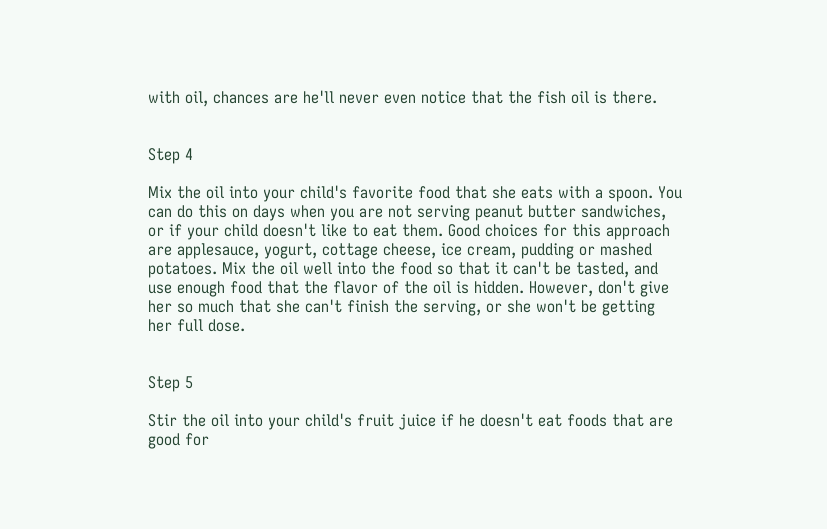with oil, chances are he'll never even notice that the fish oil is there.


Step 4

Mix the oil into your child's favorite food that she eats with a spoon. You can do this on days when you are not serving peanut butter sandwiches, or if your child doesn't like to eat them. Good choices for this approach are applesauce, yogurt, cottage cheese, ice cream, pudding or mashed potatoes. Mix the oil well into the food so that it can't be tasted, and use enough food that the flavor of the oil is hidden. However, don't give her so much that she can't finish the serving, or she won't be getting her full dose.


Step 5

Stir the oil into your child's fruit juice if he doesn't eat foods that are good for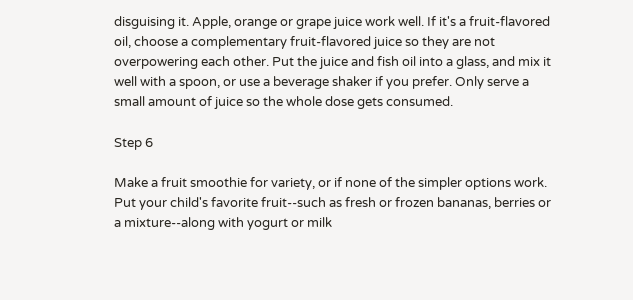disguising it. Apple, orange or grape juice work well. If it's a fruit-flavored oil, choose a complementary fruit-flavored juice so they are not overpowering each other. Put the juice and fish oil into a glass, and mix it well with a spoon, or use a beverage shaker if you prefer. Only serve a small amount of juice so the whole dose gets consumed.

Step 6

Make a fruit smoothie for variety, or if none of the simpler options work. Put your child's favorite fruit--such as fresh or frozen bananas, berries or a mixture--along with yogurt or milk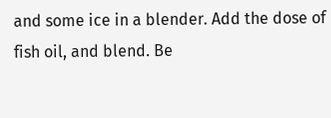and some ice in a blender. Add the dose of fish oil, and blend. Be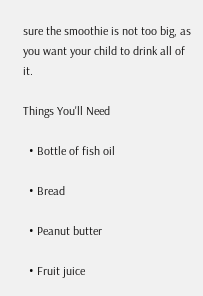sure the smoothie is not too big, as you want your child to drink all of it.

Things You'll Need

  • Bottle of fish oil

  • Bread

  • Peanut butter

  • Fruit juice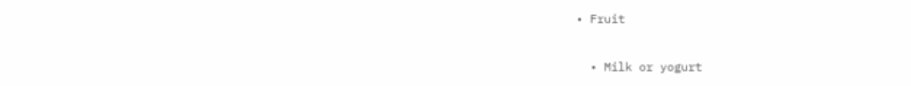• Fruit

  • Milk or yogurt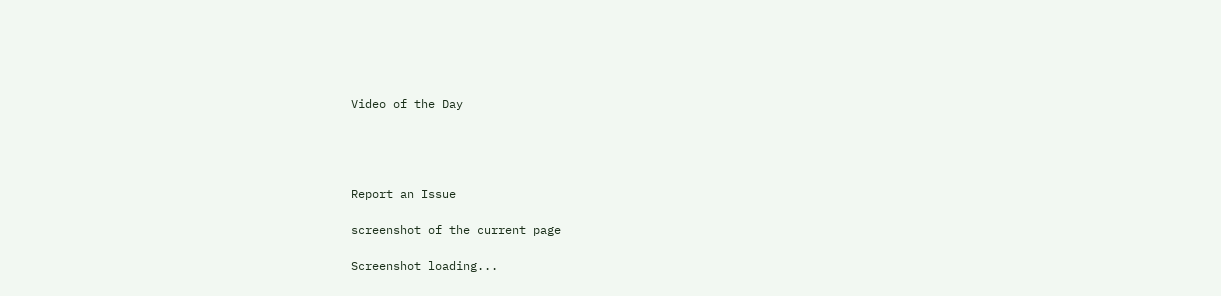Video of the Day




Report an Issue

screenshot of the current page

Screenshot loading...